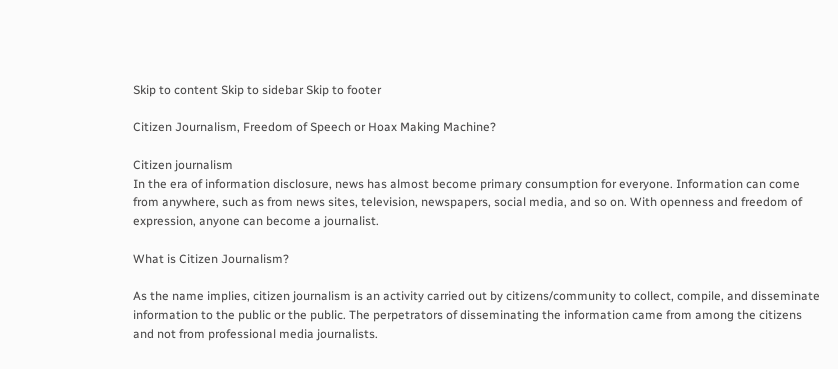Skip to content Skip to sidebar Skip to footer

Citizen Journalism, Freedom of Speech or Hoax Making Machine?

Citizen journalism
In the era of information disclosure, news has almost become primary consumption for everyone. Information can come from anywhere, such as from news sites, television, newspapers, social media, and so on. With openness and freedom of expression, anyone can become a journalist.

What is Citizen Journalism?

As the name implies, citizen journalism is an activity carried out by citizens/community to collect, compile, and disseminate information to the public or the public. The perpetrators of disseminating the information came from among the citizens and not from professional media journalists.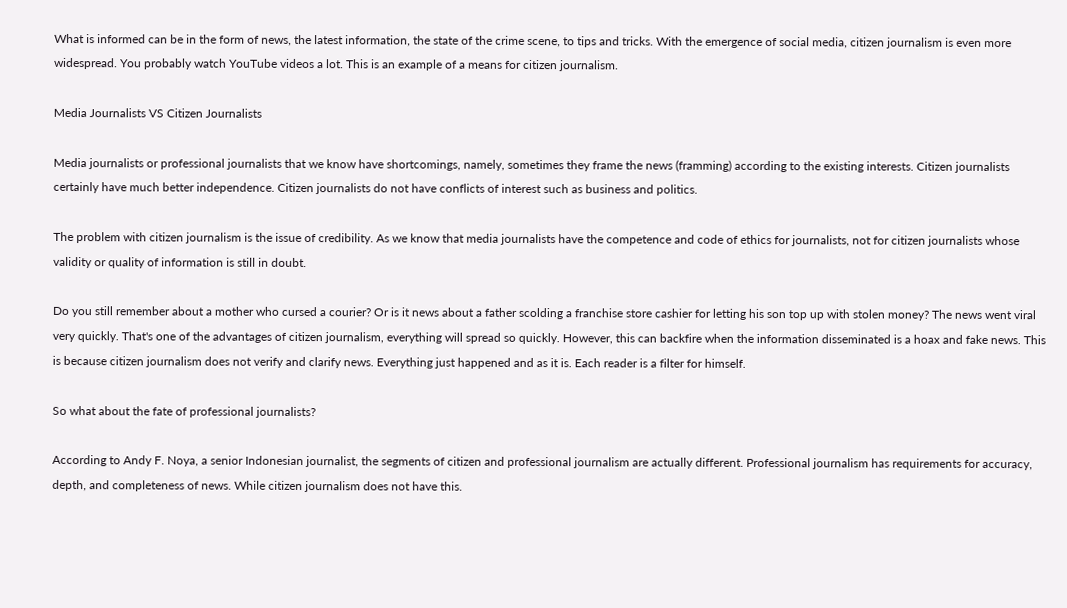What is informed can be in the form of news, the latest information, the state of the crime scene, to tips and tricks. With the emergence of social media, citizen journalism is even more widespread. You probably watch YouTube videos a lot. This is an example of a means for citizen journalism.

Media Journalists VS Citizen Journalists

Media journalists or professional journalists that we know have shortcomings, namely, sometimes they frame the news (framming) according to the existing interests. Citizen journalists certainly have much better independence. Citizen journalists do not have conflicts of interest such as business and politics.

The problem with citizen journalism is the issue of credibility. As we know that media journalists have the competence and code of ethics for journalists, not for citizen journalists whose validity or quality of information is still in doubt.

Do you still remember about a mother who cursed a courier? Or is it news about a father scolding a franchise store cashier for letting his son top up with stolen money? The news went viral very quickly. That's one of the advantages of citizen journalism, everything will spread so quickly. However, this can backfire when the information disseminated is a hoax and fake news. This is because citizen journalism does not verify and clarify news. Everything just happened and as it is. Each reader is a filter for himself.

So what about the fate of professional journalists?

According to Andy F. Noya, a senior Indonesian journalist, the segments of citizen and professional journalism are actually different. Professional journalism has requirements for accuracy, depth, and completeness of news. While citizen journalism does not have this.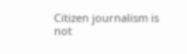Citizen journalism is not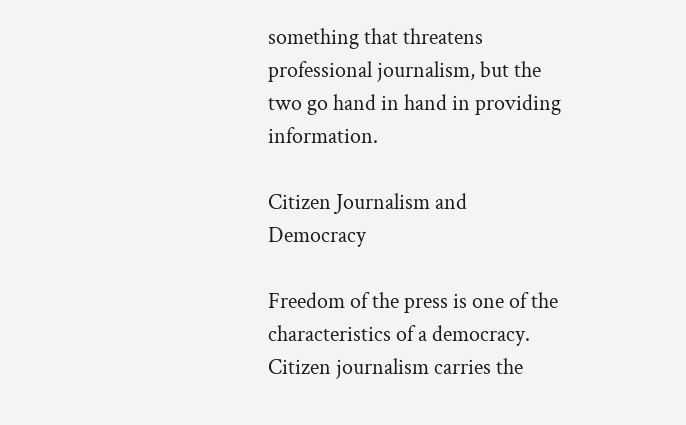something that threatens professional journalism, but the two go hand in hand in providing information.

Citizen Journalism and Democracy

Freedom of the press is one of the characteristics of a democracy. Citizen journalism carries the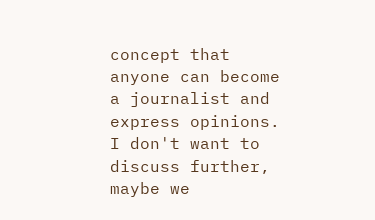concept that anyone can become a journalist and express opinions. I don't want to discuss further, maybe we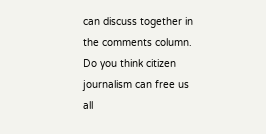can discuss together in the comments column. Do you think citizen journalism can free us all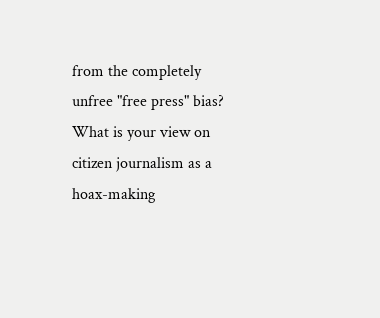from the completely unfree "free press" bias? What is your view on citizen journalism as a hoax-making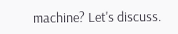machine? Let's discuss.